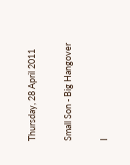Thursday, 28 April 2011

Small Son - Big Hangover

I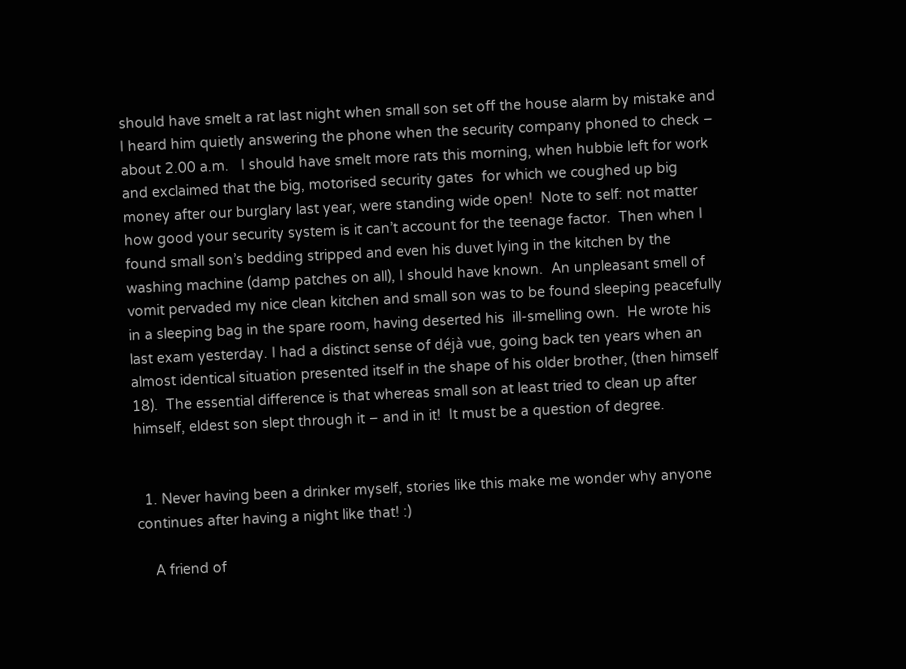should have smelt a rat last night when small son set off the house alarm by mistake and I heard him quietly answering the phone when the security company phoned to check – about 2.00 a.m.   I should have smelt more rats this morning, when hubbie left for work and exclaimed that the big, motorised security gates  for which we coughed up big money after our burglary last year, were standing wide open!  Note to self: not matter how good your security system is it can’t account for the teenage factor.  Then when I found small son’s bedding stripped and even his duvet lying in the kitchen by the washing machine (damp patches on all), I should have known.  An unpleasant smell of vomit pervaded my nice clean kitchen and small son was to be found sleeping peacefully in a sleeping bag in the spare room, having deserted his  ill-smelling own.  He wrote his last exam yesterday. I had a distinct sense of déjà vue, going back ten years when an almost identical situation presented itself in the shape of his older brother, (then himself 18).  The essential difference is that whereas small son at least tried to clean up after himself, eldest son slept through it – and in it!  It must be a question of degree.


  1. Never having been a drinker myself, stories like this make me wonder why anyone continues after having a night like that! :)

    A friend of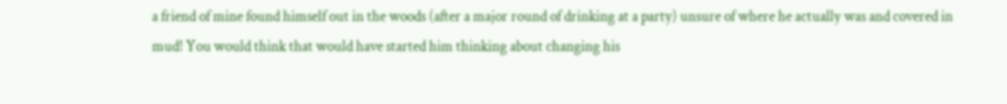a friend of mine found himself out in the woods (after a major round of drinking at a party) unsure of where he actually was and covered in mud! You would think that would have started him thinking about changing his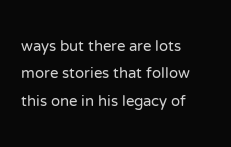ways but there are lots more stories that follow this one in his legacy of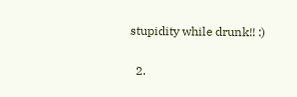stupidity while drunk!! :)

  2.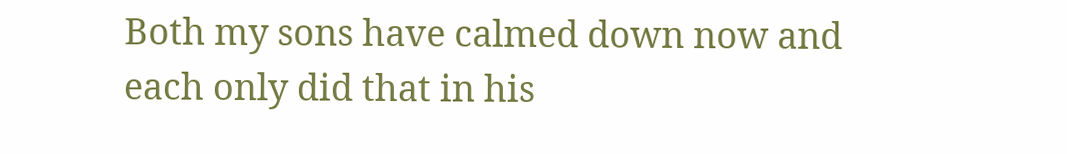Both my sons have calmed down now and each only did that in his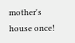mother's house once!